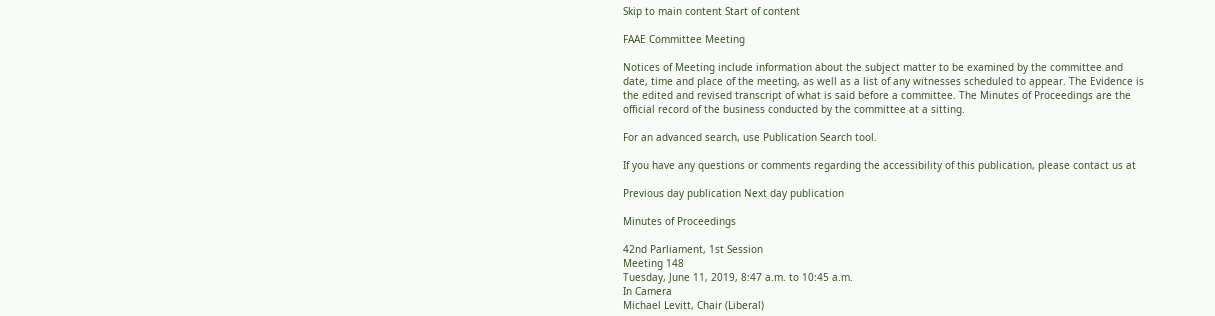Skip to main content Start of content

FAAE Committee Meeting

Notices of Meeting include information about the subject matter to be examined by the committee and date, time and place of the meeting, as well as a list of any witnesses scheduled to appear. The Evidence is the edited and revised transcript of what is said before a committee. The Minutes of Proceedings are the official record of the business conducted by the committee at a sitting.

For an advanced search, use Publication Search tool.

If you have any questions or comments regarding the accessibility of this publication, please contact us at

Previous day publication Next day publication

Minutes of Proceedings

42nd Parliament, 1st Session
Meeting 148
Tuesday, June 11, 2019, 8:47 a.m. to 10:45 a.m.
In Camera
Michael Levitt, Chair (Liberal)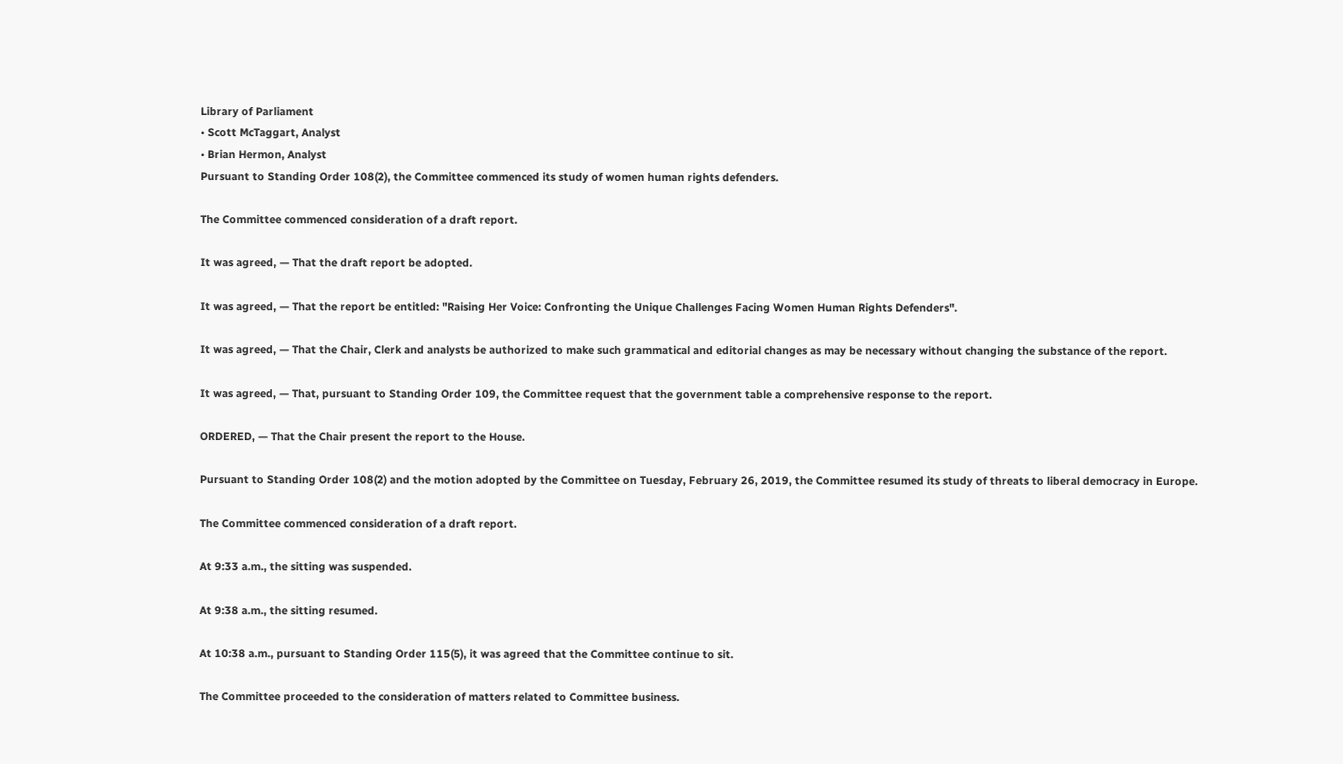Library of Parliament
• Scott McTaggart, Analyst
• Brian Hermon, Analyst
Pursuant to Standing Order 108(2), the Committee commenced its study of women human rights defenders.

The Committee commenced consideration of a draft report.

It was agreed, — That the draft report be adopted.

It was agreed, — That the report be entitled: "Raising Her Voice: Confronting the Unique Challenges Facing Women Human Rights Defenders".

It was agreed, — That the Chair, Clerk and analysts be authorized to make such grammatical and editorial changes as may be necessary without changing the substance of the report.

It was agreed, — That, pursuant to Standing Order 109, the Committee request that the government table a comprehensive response to the report.

ORDERED, — That the Chair present the report to the House.

Pursuant to Standing Order 108(2) and the motion adopted by the Committee on Tuesday, February 26, 2019, the Committee resumed its study of threats to liberal democracy in Europe.

The Committee commenced consideration of a draft report.

At 9:33 a.m., the sitting was suspended.

At 9:38 a.m., the sitting resumed.

At 10:38 a.m., pursuant to Standing Order 115(5), it was agreed that the Committee continue to sit.

The Committee proceeded to the consideration of matters related to Committee business.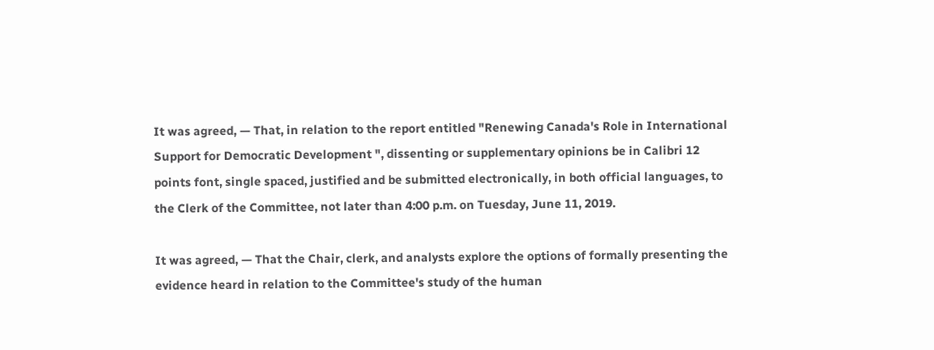It was agreed, — That, in relation to the report entitled "Renewing Canada's Role in International Support for Democratic Development ", dissenting or supplementary opinions be in Calibri 12 points font, single spaced, justified and be submitted electronically, in both official languages, to the Clerk of the Committee, not later than 4:00 p.m. on Tuesday, June 11, 2019.

It was agreed, — That the Chair, clerk, and analysts explore the options of formally presenting the evidence heard in relation to the Committee's study of the human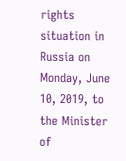rights situation in Russia on Monday, June 10, 2019, to the Minister of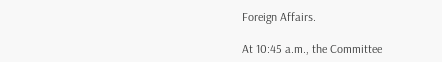Foreign Affairs.

At 10:45 a.m., the Committee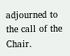adjourned to the call of the Chair.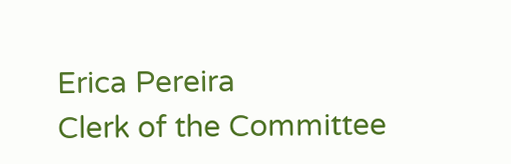Erica Pereira
Clerk of the Committee